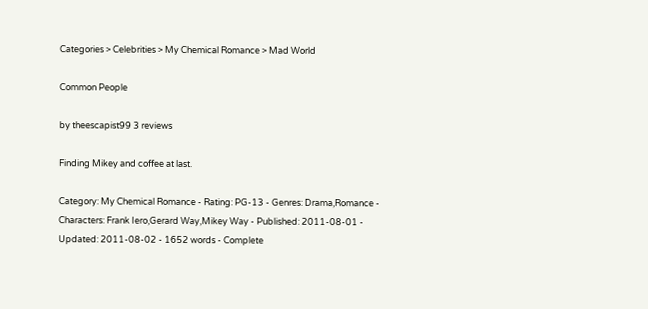Categories > Celebrities > My Chemical Romance > Mad World

Common People

by theescapist99 3 reviews

Finding Mikey and coffee at last.

Category: My Chemical Romance - Rating: PG-13 - Genres: Drama,Romance - Characters: Frank Iero,Gerard Way,Mikey Way - Published: 2011-08-01 - Updated: 2011-08-02 - 1652 words - Complete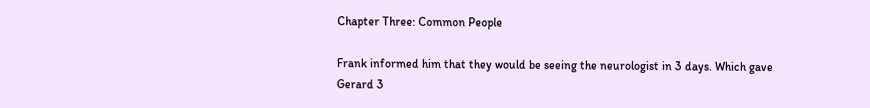Chapter Three: Common People

Frank informed him that they would be seeing the neurologist in 3 days. Which gave Gerard 3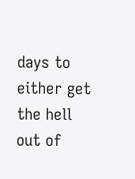days to either get the hell out of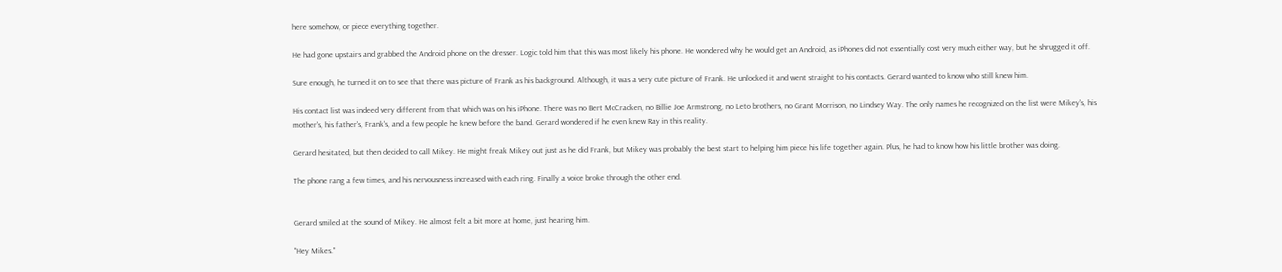here somehow, or piece everything together.

He had gone upstairs and grabbed the Android phone on the dresser. Logic told him that this was most likely his phone. He wondered why he would get an Android, as iPhones did not essentially cost very much either way, but he shrugged it off.

Sure enough, he turned it on to see that there was picture of Frank as his background. Although, it was a very cute picture of Frank. He unlocked it and went straight to his contacts. Gerard wanted to know who still knew him.

His contact list was indeed very different from that which was on his iPhone. There was no Bert McCracken, no Billie Joe Armstrong, no Leto brothers, no Grant Morrison, no Lindsey Way. The only names he recognized on the list were Mikey's, his mother's, his father's, Frank's, and a few people he knew before the band. Gerard wondered if he even knew Ray in this reality.

Gerard hesitated, but then decided to call Mikey. He might freak Mikey out just as he did Frank, but Mikey was probably the best start to helping him piece his life together again. Plus, he had to know how his little brother was doing.

The phone rang a few times, and his nervousness increased with each ring. Finally a voice broke through the other end.


Gerard smiled at the sound of Mikey. He almost felt a bit more at home, just hearing him.

"Hey Mikes."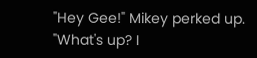"Hey Gee!" Mikey perked up. "What's up? I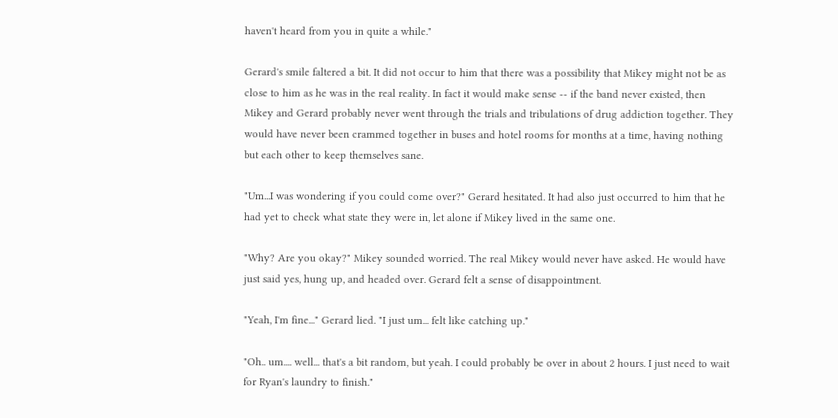haven't heard from you in quite a while."

Gerard's smile faltered a bit. It did not occur to him that there was a possibility that Mikey might not be as close to him as he was in the real reality. In fact it would make sense -- if the band never existed, then Mikey and Gerard probably never went through the trials and tribulations of drug addiction together. They would have never been crammed together in buses and hotel rooms for months at a time, having nothing but each other to keep themselves sane.

"Um...I was wondering if you could come over?" Gerard hesitated. It had also just occurred to him that he had yet to check what state they were in, let alone if Mikey lived in the same one.

"Why? Are you okay?" Mikey sounded worried. The real Mikey would never have asked. He would have just said yes, hung up, and headed over. Gerard felt a sense of disappointment.

"Yeah, I'm fine..." Gerard lied. "I just um... felt like catching up."

"Oh.. um.... well... that's a bit random, but yeah. I could probably be over in about 2 hours. I just need to wait for Ryan's laundry to finish."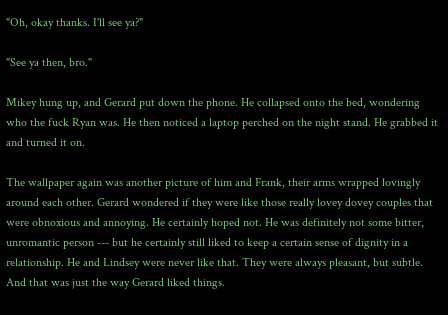"Oh, okay thanks. I'll see ya?"

"See ya then, bro."

Mikey hung up, and Gerard put down the phone. He collapsed onto the bed, wondering who the fuck Ryan was. He then noticed a laptop perched on the night stand. He grabbed it and turned it on.

The wallpaper again was another picture of him and Frank, their arms wrapped lovingly around each other. Gerard wondered if they were like those really lovey dovey couples that were obnoxious and annoying. He certainly hoped not. He was definitely not some bitter, unromantic person --- but he certainly still liked to keep a certain sense of dignity in a relationship. He and Lindsey were never like that. They were always pleasant, but subtle. And that was just the way Gerard liked things.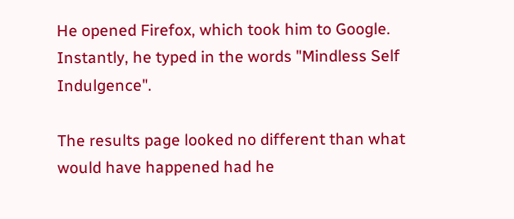He opened Firefox, which took him to Google. Instantly, he typed in the words "Mindless Self Indulgence".

The results page looked no different than what would have happened had he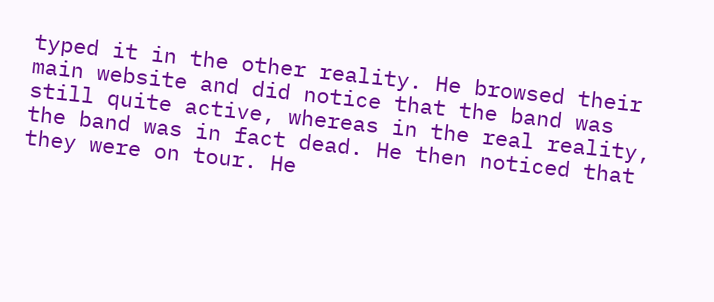typed it in the other reality. He browsed their main website and did notice that the band was still quite active, whereas in the real reality, the band was in fact dead. He then noticed that they were on tour. He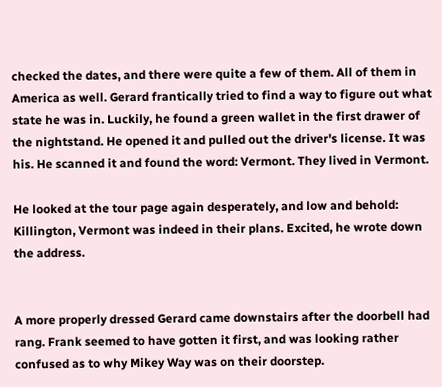checked the dates, and there were quite a few of them. All of them in America as well. Gerard frantically tried to find a way to figure out what state he was in. Luckily, he found a green wallet in the first drawer of the nightstand. He opened it and pulled out the driver's license. It was his. He scanned it and found the word: Vermont. They lived in Vermont.

He looked at the tour page again desperately, and low and behold: Killington, Vermont was indeed in their plans. Excited, he wrote down the address.


A more properly dressed Gerard came downstairs after the doorbell had rang. Frank seemed to have gotten it first, and was looking rather confused as to why Mikey Way was on their doorstep.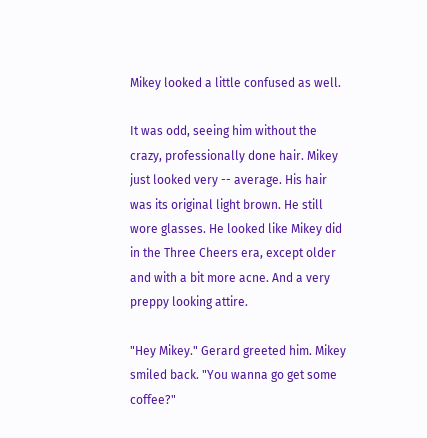Mikey looked a little confused as well.

It was odd, seeing him without the crazy, professionally done hair. Mikey just looked very -- average. His hair was its original light brown. He still wore glasses. He looked like Mikey did in the Three Cheers era, except older and with a bit more acne. And a very preppy looking attire.

"Hey Mikey." Gerard greeted him. Mikey smiled back. "You wanna go get some coffee?"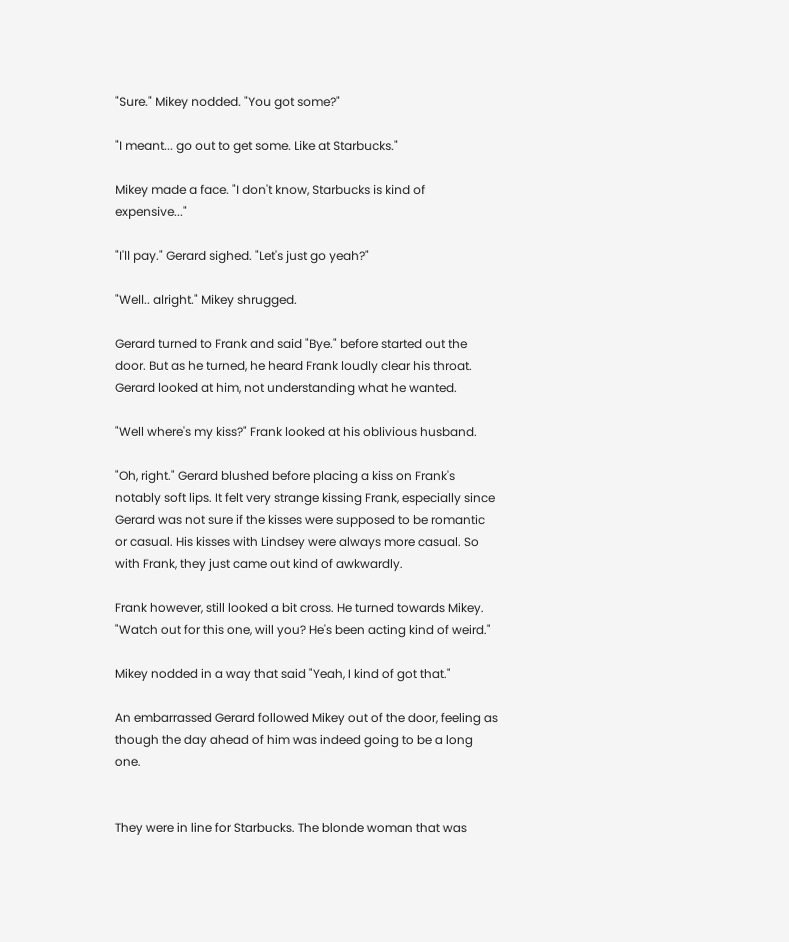"Sure." Mikey nodded. "You got some?"

"I meant... go out to get some. Like at Starbucks."

Mikey made a face. "I don't know, Starbucks is kind of expensive..."

"I'll pay." Gerard sighed. "Let's just go yeah?"

"Well.. alright." Mikey shrugged.

Gerard turned to Frank and said "Bye." before started out the door. But as he turned, he heard Frank loudly clear his throat. Gerard looked at him, not understanding what he wanted.

"Well where's my kiss?" Frank looked at his oblivious husband.

"Oh, right." Gerard blushed before placing a kiss on Frank's notably soft lips. It felt very strange kissing Frank, especially since Gerard was not sure if the kisses were supposed to be romantic or casual. His kisses with Lindsey were always more casual. So with Frank, they just came out kind of awkwardly.

Frank however, still looked a bit cross. He turned towards Mikey. "Watch out for this one, will you? He's been acting kind of weird."

Mikey nodded in a way that said "Yeah, I kind of got that."

An embarrassed Gerard followed Mikey out of the door, feeling as though the day ahead of him was indeed going to be a long one.


They were in line for Starbucks. The blonde woman that was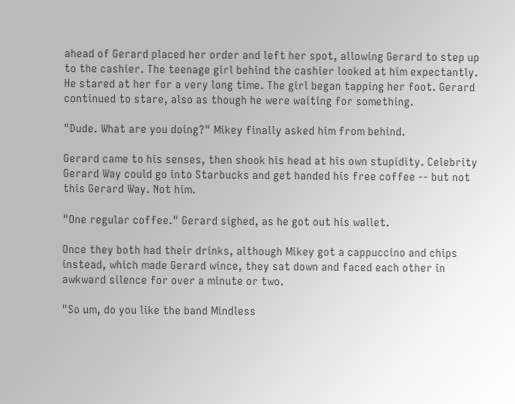ahead of Gerard placed her order and left her spot, allowing Gerard to step up to the cashier. The teenage girl behind the cashier looked at him expectantly. He stared at her for a very long time. The girl began tapping her foot. Gerard continued to stare, also as though he were waiting for something.

"Dude. What are you doing?" Mikey finally asked him from behind.

Gerard came to his senses, then shook his head at his own stupidity. Celebrity Gerard Way could go into Starbucks and get handed his free coffee -- but not this Gerard Way. Not him.

"One regular coffee." Gerard sighed, as he got out his wallet.

Once they both had their drinks, although Mikey got a cappuccino and chips instead, which made Gerard wince, they sat down and faced each other in awkward silence for over a minute or two.

"So um, do you like the band Mindless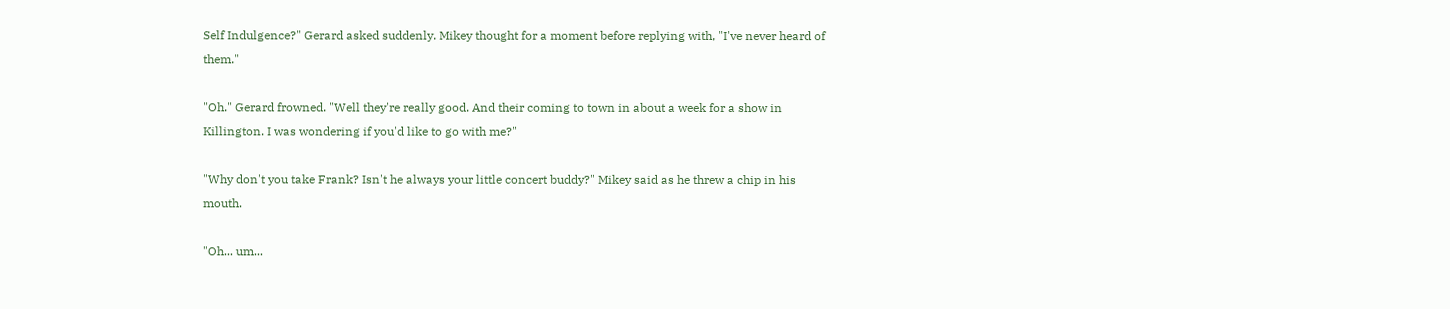Self Indulgence?" Gerard asked suddenly. Mikey thought for a moment before replying with, "I've never heard of them."

"Oh." Gerard frowned. "Well they're really good. And their coming to town in about a week for a show in Killington. I was wondering if you'd like to go with me?"

"Why don't you take Frank? Isn't he always your little concert buddy?" Mikey said as he threw a chip in his mouth.

"Oh... um...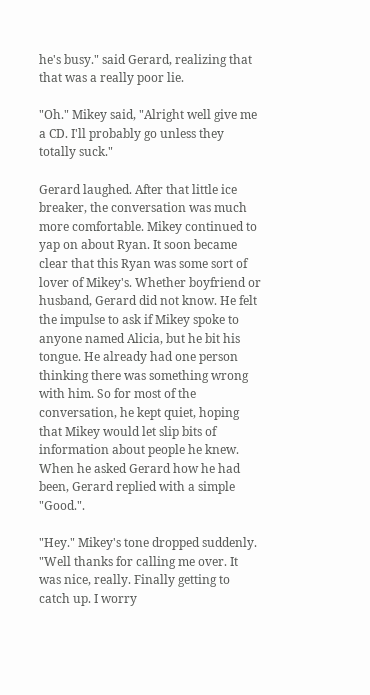he's busy." said Gerard, realizing that that was a really poor lie.

"Oh." Mikey said, "Alright well give me a CD. I'll probably go unless they totally suck."

Gerard laughed. After that little ice breaker, the conversation was much more comfortable. Mikey continued to yap on about Ryan. It soon became clear that this Ryan was some sort of lover of Mikey's. Whether boyfriend or husband, Gerard did not know. He felt the impulse to ask if Mikey spoke to anyone named Alicia, but he bit his tongue. He already had one person thinking there was something wrong with him. So for most of the conversation, he kept quiet, hoping that Mikey would let slip bits of information about people he knew. When he asked Gerard how he had been, Gerard replied with a simple "Good.".

"Hey." Mikey's tone dropped suddenly. "Well thanks for calling me over. It was nice, really. Finally getting to catch up. I worry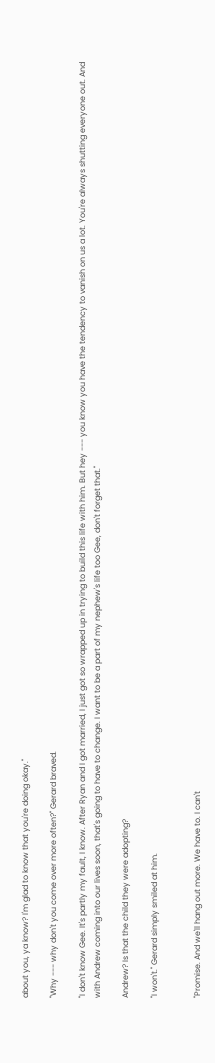about you, ya know? I'm glad to know that you're doing okay."

"Why --- why don't you come over more often?" Gerard braved.

"I don't know Gee. It's partly my fault, I know. After Ryan and I got married, I just got so wrapped up in trying to build this life with him. But hey --- you know you have the tendency to vanish on us a lot. You're always shutting everyone out. And with Andrew coming into our lives soon, that's going to have to change. I want to be a part of my nephew's life too Gee, don't forget that."

Andrew? Is that the child they were adopting?

"I won't." Gerard simply smiled at him.


"Promise. And we'll hang out more. We have to. I can't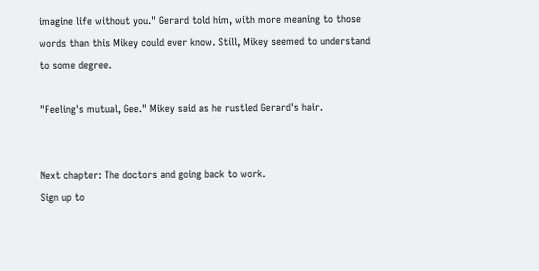imagine life without you." Gerard told him, with more meaning to those words than this Mikey could ever know. Still, Mikey seemed to understand to some degree.

"Feeling's mutual, Gee." Mikey said as he rustled Gerard's hair.


Next chapter: The doctors and going back to work.
Sign up to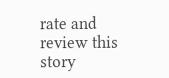rate and review this story